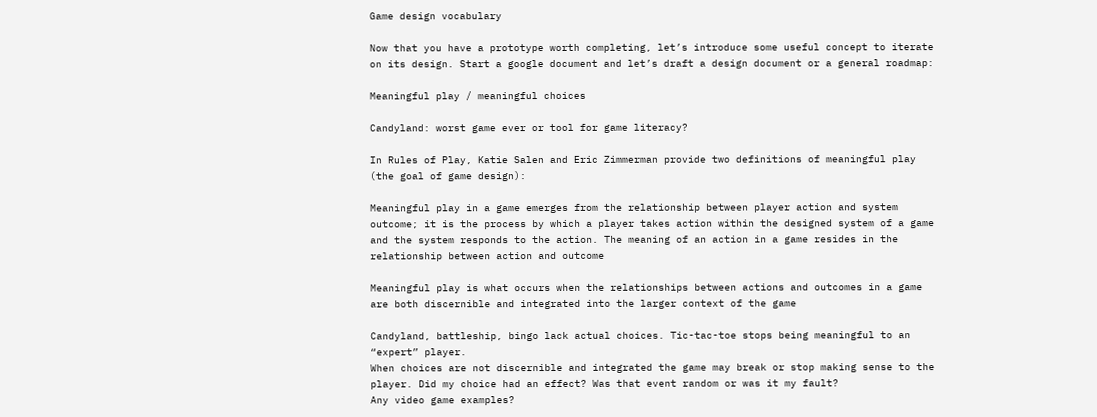Game design vocabulary

Now that you have a prototype worth completing, let’s introduce some useful concept to iterate on its design. Start a google document and let’s draft a design document or a general roadmap:

Meaningful play / meaningful choices

Candyland: worst game ever or tool for game literacy?

In Rules of Play, Katie Salen and Eric Zimmerman provide two definitions of meaningful play (the goal of game design):

Meaningful play in a game emerges from the relationship between player action and system outcome; it is the process by which a player takes action within the designed system of a game and the system responds to the action. The meaning of an action in a game resides in the relationship between action and outcome

Meaningful play is what occurs when the relationships between actions and outcomes in a game are both discernible and integrated into the larger context of the game

Candyland, battleship, bingo lack actual choices. Tic-tac-toe stops being meaningful to an “expert” player.
When choices are not discernible and integrated the game may break or stop making sense to the player. Did my choice had an effect? Was that event random or was it my fault?
Any video game examples?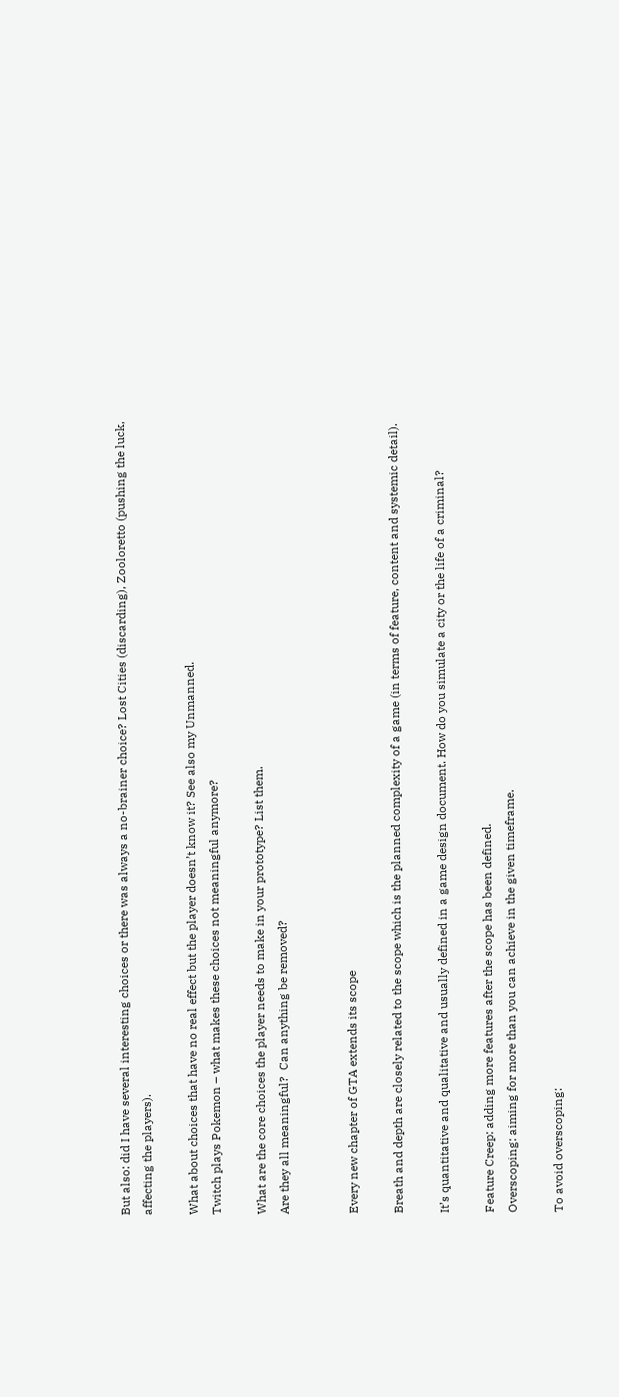But also: did I have several interesting choices or there was always a no-brainer choice? Lost Cities (discarding), Zooloretto (pushing the luck, affecting the players).

What about choices that have no real effect but the player doesn’t know it? See also my Unmanned.
Twitch plays Pokemon – what makes these choices not meaningful anymore?

What are the core choices the player needs to make in your prototype? List them.
Are they all meaningful?  Can anything be removed?


Every new chapter of GTA extends its scope

Breath and depth are closely related to the scope which is the planned complexity of a game (in terms of feature, content and systemic detail).

It’s quantitative and qualitative and usually defined in a game design document. How do you simulate a city or the life of a criminal?

Feature Creep: adding more features after the scope has been defined.
Overscoping: aiming for more than you can achieve in the given timeframe.

To avoid overscoping: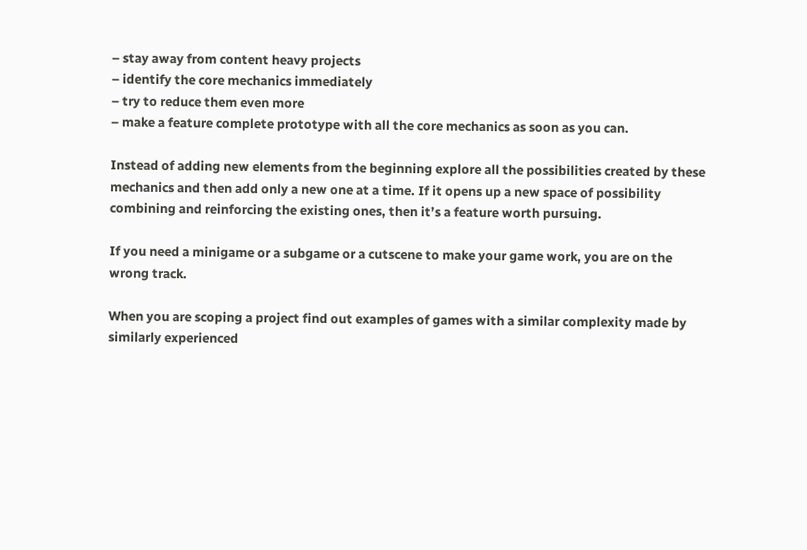– stay away from content heavy projects
– identify the core mechanics immediately
– try to reduce them even more
– make a feature complete prototype with all the core mechanics as soon as you can.

Instead of adding new elements from the beginning explore all the possibilities created by these mechanics and then add only a new one at a time. If it opens up a new space of possibility combining and reinforcing the existing ones, then it’s a feature worth pursuing.

If you need a minigame or a subgame or a cutscene to make your game work, you are on the wrong track.

When you are scoping a project find out examples of games with a similar complexity made by similarly experienced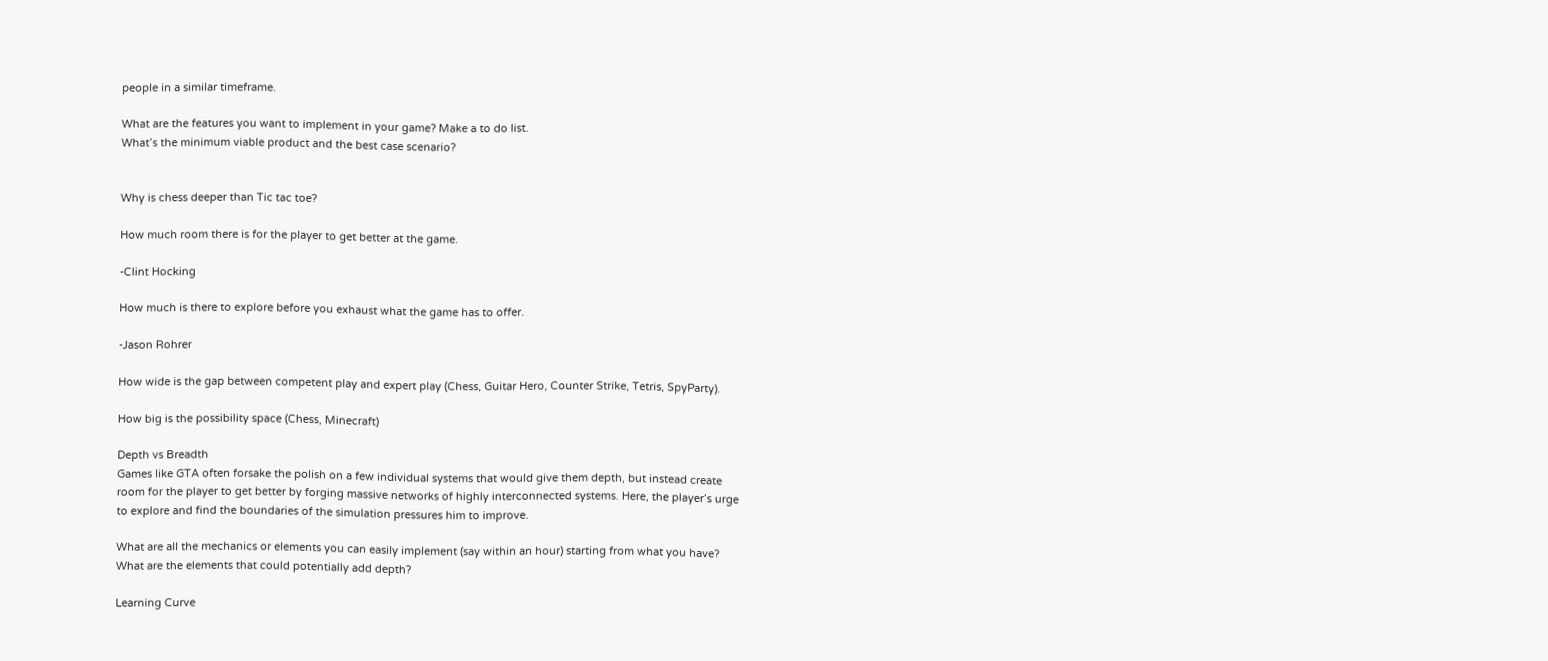people in a similar timeframe.

What are the features you want to implement in your game? Make a to do list.
What’s the minimum viable product and the best case scenario?


Why is chess deeper than Tic tac toe?

How much room there is for the player to get better at the game.

-Clint Hocking

How much is there to explore before you exhaust what the game has to offer.

-Jason Rohrer

How wide is the gap between competent play and expert play (Chess, Guitar Hero, Counter Strike, Tetris, SpyParty).

How big is the possibility space (Chess, Minecraft)

Depth vs Breadth
Games like GTA often forsake the polish on a few individual systems that would give them depth, but instead create room for the player to get better by forging massive networks of highly interconnected systems. Here, the player’s urge to explore and find the boundaries of the simulation pressures him to improve.

What are all the mechanics or elements you can easily implement (say within an hour) starting from what you have? What are the elements that could potentially add depth?

Learning Curve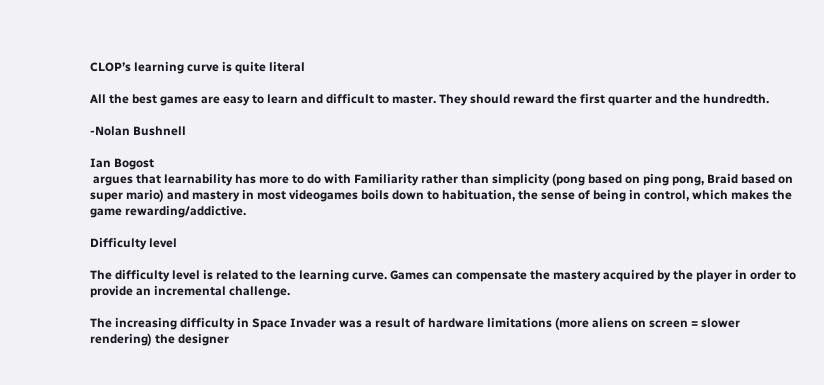CLOP’s learning curve is quite literal

All the best games are easy to learn and difficult to master. They should reward the first quarter and the hundredth.

-Nolan Bushnell

Ian Bogost
 argues that learnability has more to do with Familiarity rather than simplicity (pong based on ping pong, Braid based on super mario) and mastery in most videogames boils down to habituation, the sense of being in control, which makes the game rewarding/addictive.

Difficulty level

The difficulty level is related to the learning curve. Games can compensate the mastery acquired by the player in order to provide an incremental challenge.

The increasing difficulty in Space Invader was a result of hardware limitations (more aliens on screen = slower rendering) the designer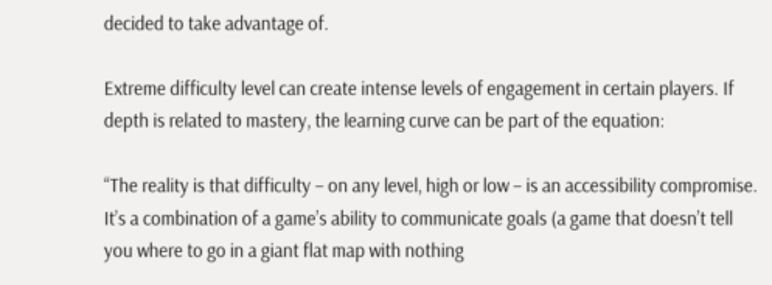decided to take advantage of.

Extreme difficulty level can create intense levels of engagement in certain players. If depth is related to mastery, the learning curve can be part of the equation:

“The reality is that difficulty – on any level, high or low – is an accessibility compromise. It’s a combination of a game’s ability to communicate goals (a game that doesn’t tell you where to go in a giant flat map with nothing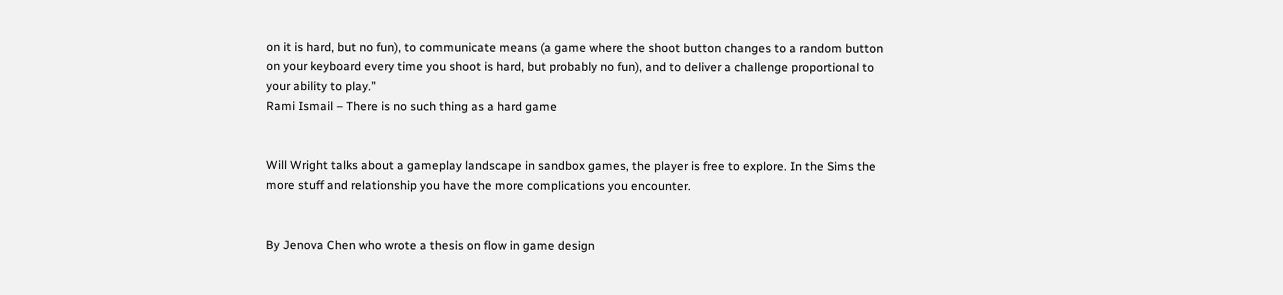on it is hard, but no fun), to communicate means (a game where the shoot button changes to a random button on your keyboard every time you shoot is hard, but probably no fun), and to deliver a challenge proportional to your ability to play.”
Rami Ismail – There is no such thing as a hard game


Will Wright talks about a gameplay landscape in sandbox games, the player is free to explore. In the Sims the more stuff and relationship you have the more complications you encounter.


By Jenova Chen who wrote a thesis on flow in game design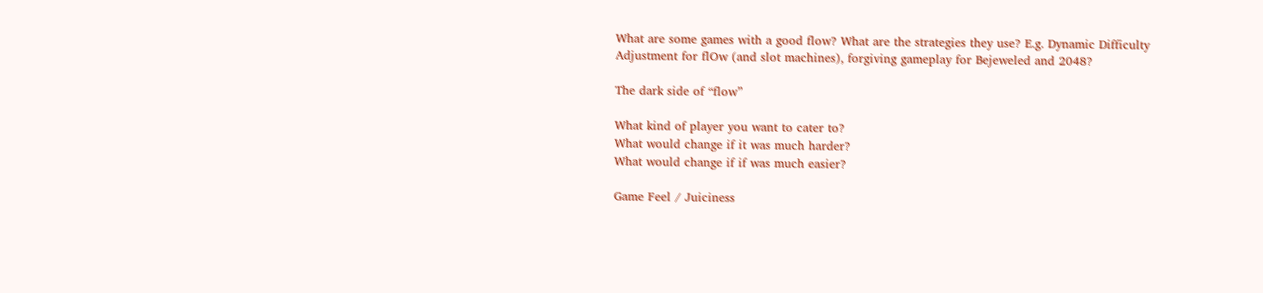What are some games with a good flow? What are the strategies they use? E.g. Dynamic Difficulty Adjustment for flOw (and slot machines), forgiving gameplay for Bejeweled and 2048?

The dark side of “flow”

What kind of player you want to cater to?
What would change if it was much harder?
What would change if if was much easier?

Game Feel / Juiciness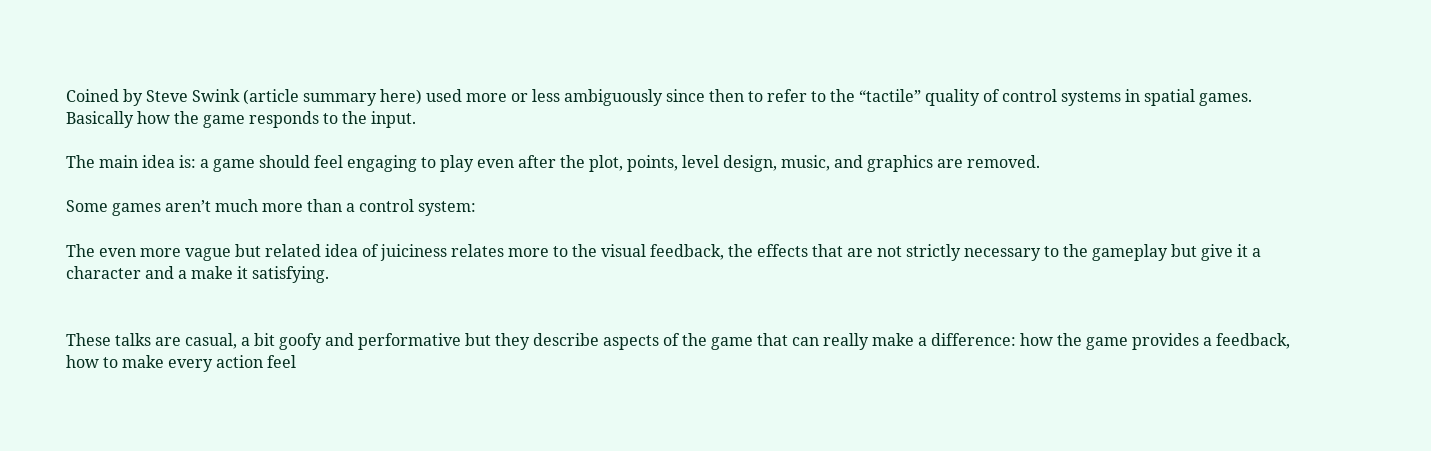Coined by Steve Swink (article summary here) used more or less ambiguously since then to refer to the “tactile” quality of control systems in spatial games. Basically how the game responds to the input.

The main idea is: a game should feel engaging to play even after the plot, points, level design, music, and graphics are removed.

Some games aren’t much more than a control system:

The even more vague but related idea of juiciness relates more to the visual feedback, the effects that are not strictly necessary to the gameplay but give it a character and a make it satisfying.


These talks are casual, a bit goofy and performative but they describe aspects of the game that can really make a difference: how the game provides a feedback, how to make every action feel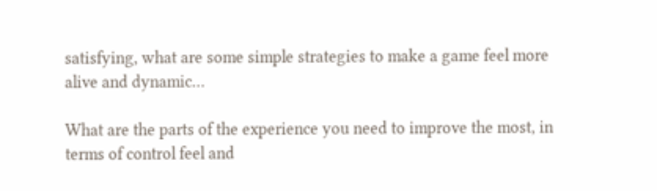satisfying, what are some simple strategies to make a game feel more alive and dynamic…

What are the parts of the experience you need to improve the most, in terms of control feel and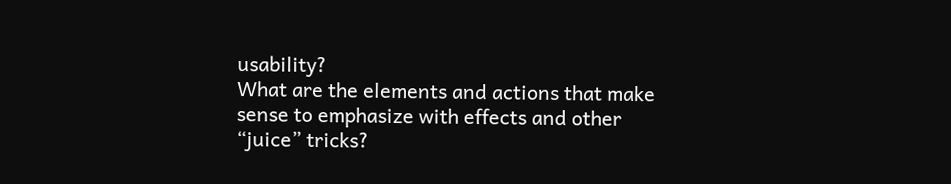usability?
What are the elements and actions that make sense to emphasize with effects and other “juice” tricks?